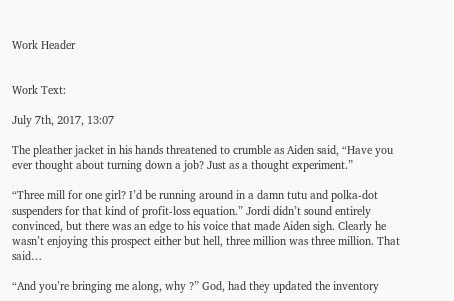Work Header


Work Text:

July 7th, 2017, 13:07

The pleather jacket in his hands threatened to crumble as Aiden said, “Have you ever thought about turning down a job? Just as a thought experiment.”

“Three mill for one girl? I’d be running around in a damn tutu and polka-dot suspenders for that kind of profit-loss equation.” Jordi didn’t sound entirely convinced, but there was an edge to his voice that made Aiden sigh. Clearly he wasn’t enjoying this prospect either but hell, three million was three million. That said…

“And you’re bringing me along, why ?” God, had they updated the inventory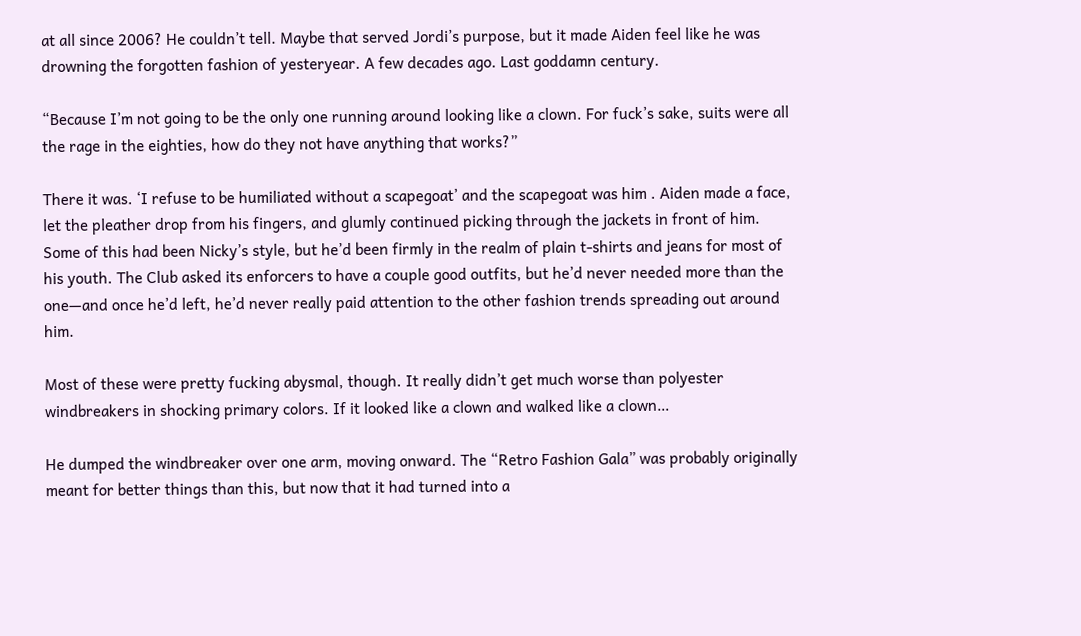at all since 2006? He couldn’t tell. Maybe that served Jordi’s purpose, but it made Aiden feel like he was drowning the forgotten fashion of yesteryear. A few decades ago. Last goddamn century.

“Because I’m not going to be the only one running around looking like a clown. For fuck’s sake, suits were all the rage in the eighties, how do they not have anything that works?”

There it was. ‘I refuse to be humiliated without a scapegoat’ and the scapegoat was him . Aiden made a face, let the pleather drop from his fingers, and glumly continued picking through the jackets in front of him. Some of this had been Nicky’s style, but he’d been firmly in the realm of plain t-shirts and jeans for most of his youth. The Club asked its enforcers to have a couple good outfits, but he’d never needed more than the one—and once he’d left, he’d never really paid attention to the other fashion trends spreading out around him.

Most of these were pretty fucking abysmal, though. It really didn’t get much worse than polyester windbreakers in shocking primary colors. If it looked like a clown and walked like a clown…

He dumped the windbreaker over one arm, moving onward. The “Retro Fashion Gala” was probably originally meant for better things than this, but now that it had turned into a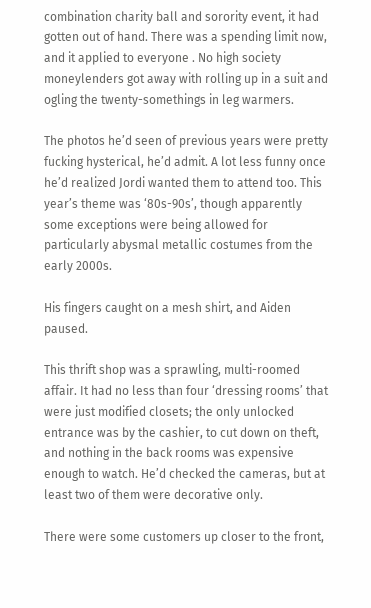combination charity ball and sorority event, it had gotten out of hand. There was a spending limit now, and it applied to everyone . No high society moneylenders got away with rolling up in a suit and ogling the twenty-somethings in leg warmers.

The photos he’d seen of previous years were pretty fucking hysterical, he’d admit. A lot less funny once he’d realized Jordi wanted them to attend too. This year’s theme was ‘80s-90s’, though apparently some exceptions were being allowed for particularly abysmal metallic costumes from the early 2000s.

His fingers caught on a mesh shirt, and Aiden paused.

This thrift shop was a sprawling, multi-roomed affair. It had no less than four ‘dressing rooms’ that were just modified closets; the only unlocked entrance was by the cashier, to cut down on theft, and nothing in the back rooms was expensive enough to watch. He’d checked the cameras, but at least two of them were decorative only.

There were some customers up closer to the front,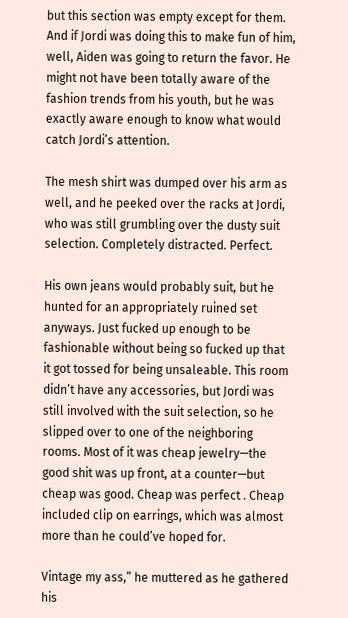but this section was empty except for them. And if Jordi was doing this to make fun of him, well, Aiden was going to return the favor. He might not have been totally aware of the fashion trends from his youth, but he was exactly aware enough to know what would catch Jordi’s attention.

The mesh shirt was dumped over his arm as well, and he peeked over the racks at Jordi, who was still grumbling over the dusty suit selection. Completely distracted. Perfect.

His own jeans would probably suit, but he hunted for an appropriately ruined set anyways. Just fucked up enough to be fashionable without being so fucked up that it got tossed for being unsaleable. This room didn’t have any accessories, but Jordi was still involved with the suit selection, so he slipped over to one of the neighboring rooms. Most of it was cheap jewelry—the good shit was up front, at a counter—but cheap was good. Cheap was perfect . Cheap included clip on earrings, which was almost more than he could’ve hoped for.

Vintage my ass,” he muttered as he gathered his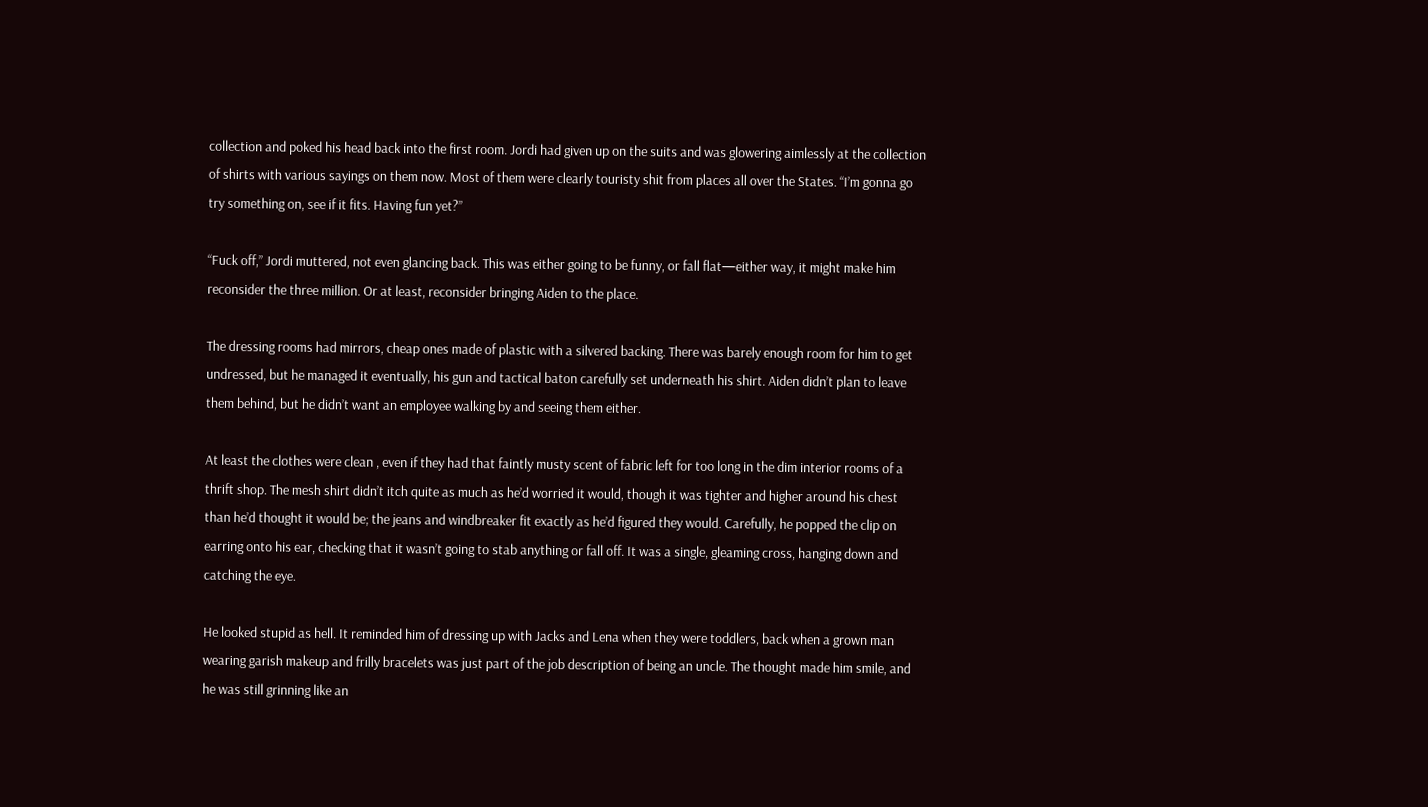collection and poked his head back into the first room. Jordi had given up on the suits and was glowering aimlessly at the collection of shirts with various sayings on them now. Most of them were clearly touristy shit from places all over the States. “I’m gonna go try something on, see if it fits. Having fun yet?”

“Fuck off,” Jordi muttered, not even glancing back. This was either going to be funny, or fall flat—either way, it might make him reconsider the three million. Or at least, reconsider bringing Aiden to the place.

The dressing rooms had mirrors, cheap ones made of plastic with a silvered backing. There was barely enough room for him to get undressed, but he managed it eventually, his gun and tactical baton carefully set underneath his shirt. Aiden didn’t plan to leave them behind, but he didn’t want an employee walking by and seeing them either.

At least the clothes were clean , even if they had that faintly musty scent of fabric left for too long in the dim interior rooms of a thrift shop. The mesh shirt didn’t itch quite as much as he’d worried it would, though it was tighter and higher around his chest than he’d thought it would be; the jeans and windbreaker fit exactly as he’d figured they would. Carefully, he popped the clip on earring onto his ear, checking that it wasn’t going to stab anything or fall off. It was a single, gleaming cross, hanging down and catching the eye.

He looked stupid as hell. It reminded him of dressing up with Jacks and Lena when they were toddlers, back when a grown man wearing garish makeup and frilly bracelets was just part of the job description of being an uncle. The thought made him smile, and he was still grinning like an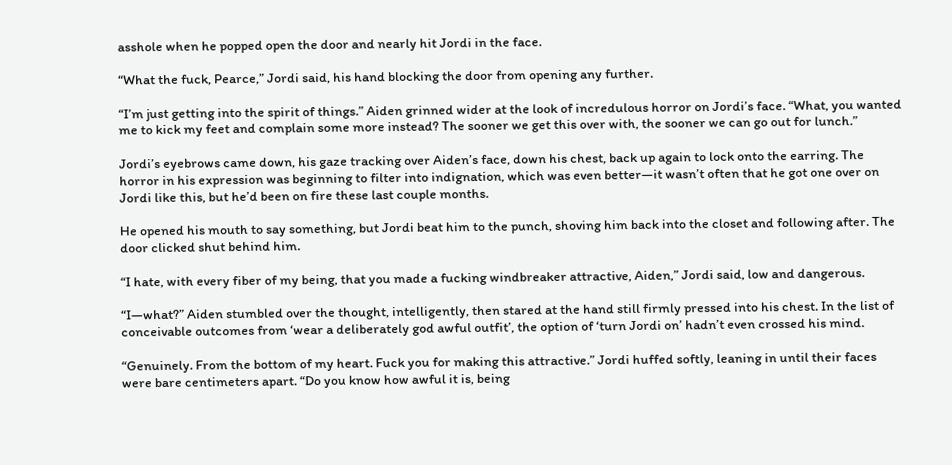asshole when he popped open the door and nearly hit Jordi in the face.

“What the fuck, Pearce,” Jordi said, his hand blocking the door from opening any further.

“I’m just getting into the spirit of things.” Aiden grinned wider at the look of incredulous horror on Jordi’s face. “What, you wanted me to kick my feet and complain some more instead? The sooner we get this over with, the sooner we can go out for lunch.”

Jordi’s eyebrows came down, his gaze tracking over Aiden’s face, down his chest, back up again to lock onto the earring. The horror in his expression was beginning to filter into indignation, which was even better—it wasn’t often that he got one over on Jordi like this, but he’d been on fire these last couple months.

He opened his mouth to say something, but Jordi beat him to the punch, shoving him back into the closet and following after. The door clicked shut behind him.

“I hate, with every fiber of my being, that you made a fucking windbreaker attractive, Aiden,” Jordi said, low and dangerous.

“I—what?” Aiden stumbled over the thought, intelligently, then stared at the hand still firmly pressed into his chest. In the list of conceivable outcomes from ‘wear a deliberately god awful outfit’, the option of ‘turn Jordi on’ hadn’t even crossed his mind.

“Genuinely. From the bottom of my heart. Fuck you for making this attractive.” Jordi huffed softly, leaning in until their faces were bare centimeters apart. “Do you know how awful it is, being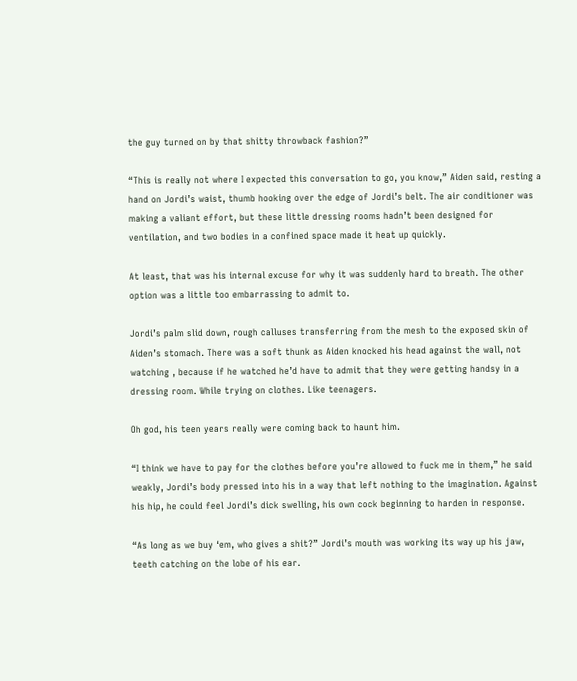the guy turned on by that shitty throwback fashion?”

“This is really not where I expected this conversation to go, you know,” Aiden said, resting a hand on Jordi’s waist, thumb hooking over the edge of Jordi’s belt. The air conditioner was making a valiant effort, but these little dressing rooms hadn’t been designed for ventilation, and two bodies in a confined space made it heat up quickly.

At least, that was his internal excuse for why it was suddenly hard to breath. The other option was a little too embarrassing to admit to.

Jordi’s palm slid down, rough calluses transferring from the mesh to the exposed skin of Aiden’s stomach. There was a soft thunk as Aiden knocked his head against the wall, not watching , because if he watched he’d have to admit that they were getting handsy in a dressing room. While trying on clothes. Like teenagers.

Oh god, his teen years really were coming back to haunt him.

“I think we have to pay for the clothes before you’re allowed to fuck me in them,” he said weakly, Jordi’s body pressed into his in a way that left nothing to the imagination. Against his hip, he could feel Jordi’s dick swelling, his own cock beginning to harden in response.

“As long as we buy ‘em, who gives a shit?” Jordi’s mouth was working its way up his jaw, teeth catching on the lobe of his ear.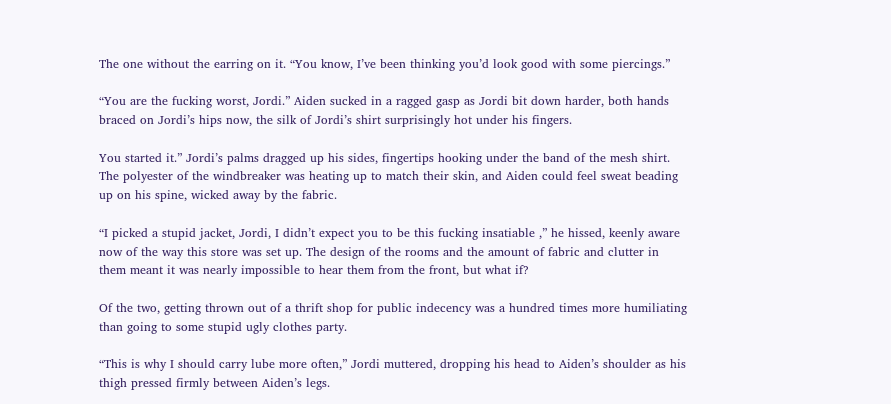The one without the earring on it. “You know, I’ve been thinking you’d look good with some piercings.”

“You are the fucking worst, Jordi.” Aiden sucked in a ragged gasp as Jordi bit down harder, both hands braced on Jordi’s hips now, the silk of Jordi’s shirt surprisingly hot under his fingers.

You started it.” Jordi’s palms dragged up his sides, fingertips hooking under the band of the mesh shirt. The polyester of the windbreaker was heating up to match their skin, and Aiden could feel sweat beading up on his spine, wicked away by the fabric.

“I picked a stupid jacket, Jordi, I didn’t expect you to be this fucking insatiable ,” he hissed, keenly aware now of the way this store was set up. The design of the rooms and the amount of fabric and clutter in them meant it was nearly impossible to hear them from the front, but what if?

Of the two, getting thrown out of a thrift shop for public indecency was a hundred times more humiliating than going to some stupid ugly clothes party.

“This is why I should carry lube more often,” Jordi muttered, dropping his head to Aiden’s shoulder as his thigh pressed firmly between Aiden’s legs.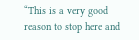“This is a very good reason to stop here and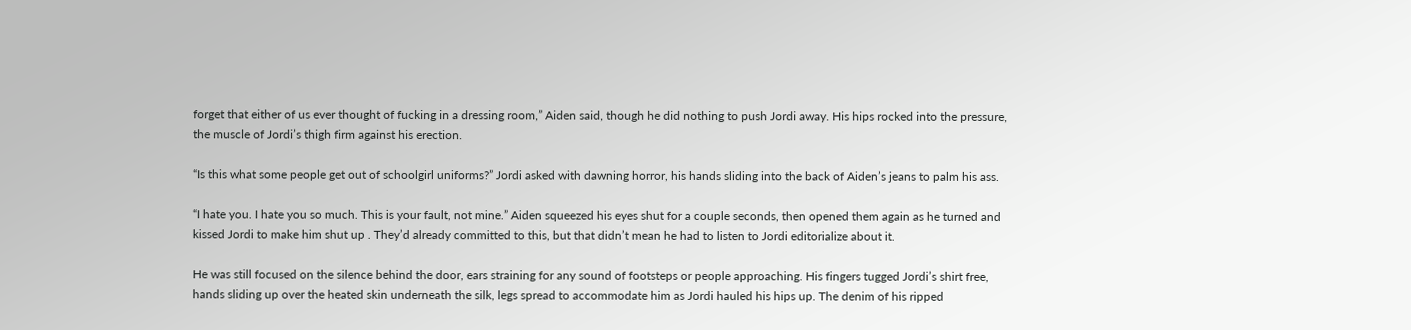forget that either of us ever thought of fucking in a dressing room,” Aiden said, though he did nothing to push Jordi away. His hips rocked into the pressure, the muscle of Jordi’s thigh firm against his erection.

“Is this what some people get out of schoolgirl uniforms?” Jordi asked with dawning horror, his hands sliding into the back of Aiden’s jeans to palm his ass.

“I hate you. I hate you so much. This is your fault, not mine.” Aiden squeezed his eyes shut for a couple seconds, then opened them again as he turned and kissed Jordi to make him shut up . They’d already committed to this, but that didn’t mean he had to listen to Jordi editorialize about it.

He was still focused on the silence behind the door, ears straining for any sound of footsteps or people approaching. His fingers tugged Jordi’s shirt free, hands sliding up over the heated skin underneath the silk, legs spread to accommodate him as Jordi hauled his hips up. The denim of his ripped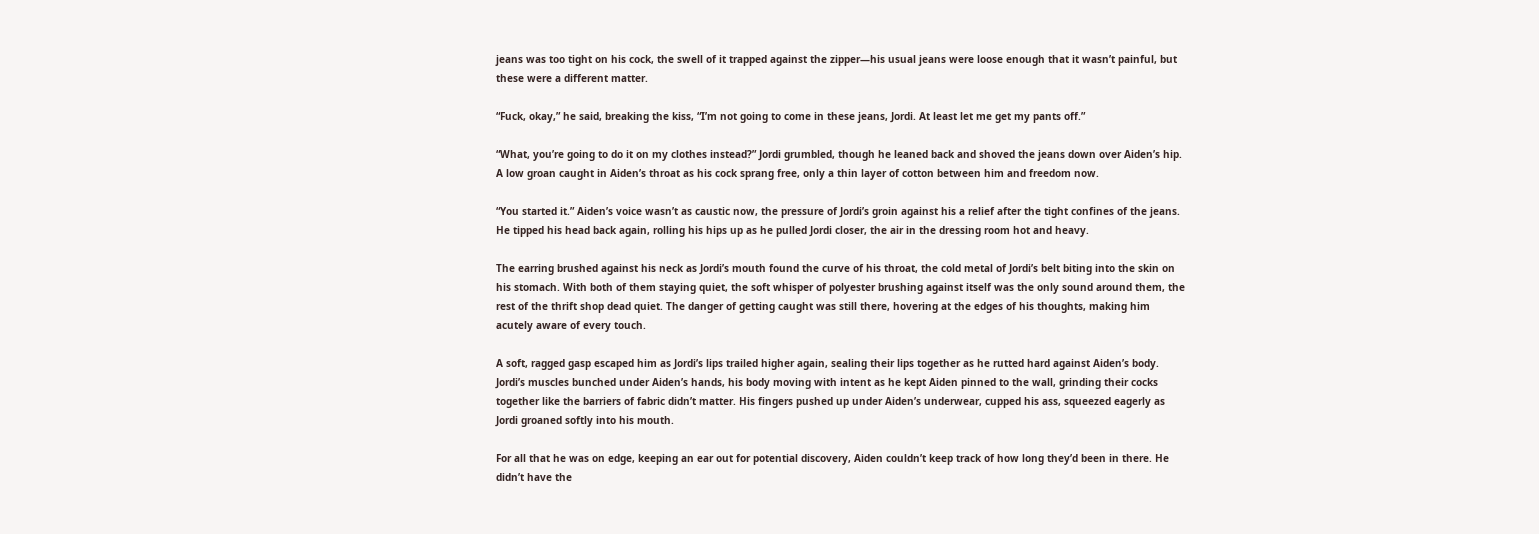jeans was too tight on his cock, the swell of it trapped against the zipper—his usual jeans were loose enough that it wasn’t painful, but these were a different matter.

“Fuck, okay,” he said, breaking the kiss, “I’m not going to come in these jeans, Jordi. At least let me get my pants off.”

“What, you’re going to do it on my clothes instead?” Jordi grumbled, though he leaned back and shoved the jeans down over Aiden’s hip. A low groan caught in Aiden’s throat as his cock sprang free, only a thin layer of cotton between him and freedom now.

“You started it.” Aiden’s voice wasn’t as caustic now, the pressure of Jordi’s groin against his a relief after the tight confines of the jeans. He tipped his head back again, rolling his hips up as he pulled Jordi closer, the air in the dressing room hot and heavy.

The earring brushed against his neck as Jordi’s mouth found the curve of his throat, the cold metal of Jordi’s belt biting into the skin on his stomach. With both of them staying quiet, the soft whisper of polyester brushing against itself was the only sound around them, the rest of the thrift shop dead quiet. The danger of getting caught was still there, hovering at the edges of his thoughts, making him acutely aware of every touch.

A soft, ragged gasp escaped him as Jordi’s lips trailed higher again, sealing their lips together as he rutted hard against Aiden’s body. Jordi’s muscles bunched under Aiden’s hands, his body moving with intent as he kept Aiden pinned to the wall, grinding their cocks together like the barriers of fabric didn’t matter. His fingers pushed up under Aiden’s underwear, cupped his ass, squeezed eagerly as Jordi groaned softly into his mouth.

For all that he was on edge, keeping an ear out for potential discovery, Aiden couldn’t keep track of how long they’d been in there. He didn’t have the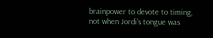brainpower to devote to timing, not when Jordi’s tongue was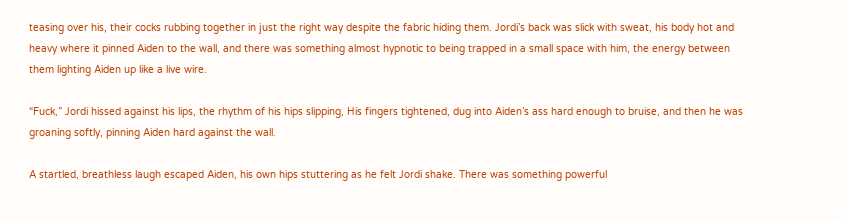teasing over his, their cocks rubbing together in just the right way despite the fabric hiding them. Jordi’s back was slick with sweat, his body hot and heavy where it pinned Aiden to the wall, and there was something almost hypnotic to being trapped in a small space with him, the energy between them lighting Aiden up like a live wire.

“Fuck,” Jordi hissed against his lips, the rhythm of his hips slipping, His fingers tightened, dug into Aiden’s ass hard enough to bruise, and then he was groaning softly, pinning Aiden hard against the wall.

A startled, breathless laugh escaped Aiden, his own hips stuttering as he felt Jordi shake. There was something powerful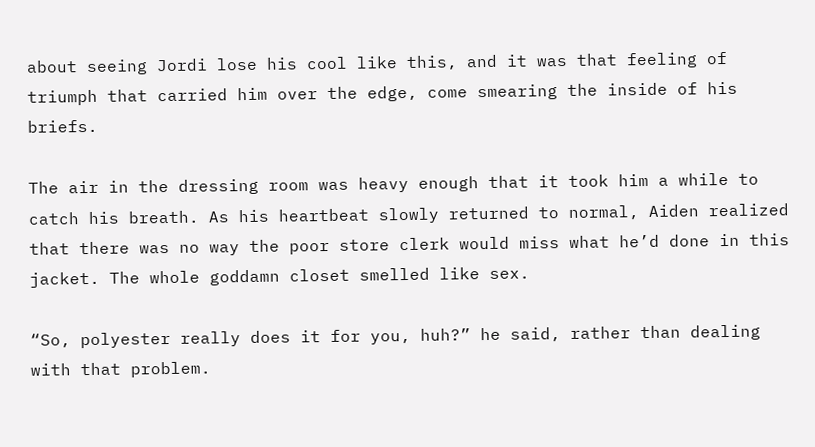about seeing Jordi lose his cool like this, and it was that feeling of triumph that carried him over the edge, come smearing the inside of his briefs.

The air in the dressing room was heavy enough that it took him a while to catch his breath. As his heartbeat slowly returned to normal, Aiden realized that there was no way the poor store clerk would miss what he’d done in this jacket. The whole goddamn closet smelled like sex.

“So, polyester really does it for you, huh?” he said, rather than dealing with that problem.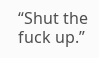“Shut the fuck up.”